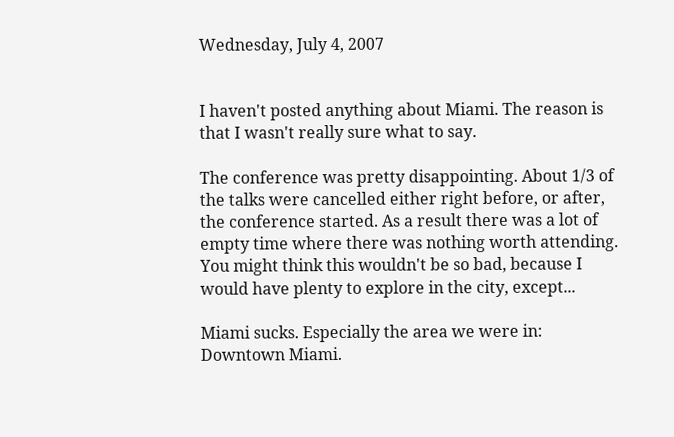Wednesday, July 4, 2007


I haven't posted anything about Miami. The reason is that I wasn't really sure what to say.

The conference was pretty disappointing. About 1/3 of the talks were cancelled either right before, or after, the conference started. As a result there was a lot of empty time where there was nothing worth attending. You might think this wouldn't be so bad, because I would have plenty to explore in the city, except...

Miami sucks. Especially the area we were in: Downtown Miami.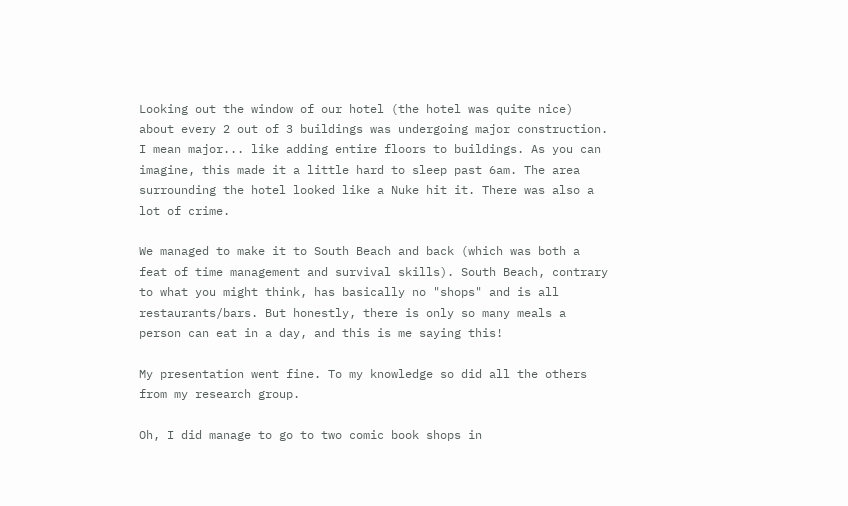Looking out the window of our hotel (the hotel was quite nice) about every 2 out of 3 buildings was undergoing major construction. I mean major... like adding entire floors to buildings. As you can imagine, this made it a little hard to sleep past 6am. The area surrounding the hotel looked like a Nuke hit it. There was also a lot of crime.

We managed to make it to South Beach and back (which was both a feat of time management and survival skills). South Beach, contrary to what you might think, has basically no "shops" and is all restaurants/bars. But honestly, there is only so many meals a person can eat in a day, and this is me saying this!

My presentation went fine. To my knowledge so did all the others from my research group.

Oh, I did manage to go to two comic book shops in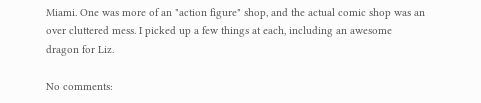Miami. One was more of an "action figure" shop, and the actual comic shop was an over cluttered mess. I picked up a few things at each, including an awesome dragon for Liz.

No comments: